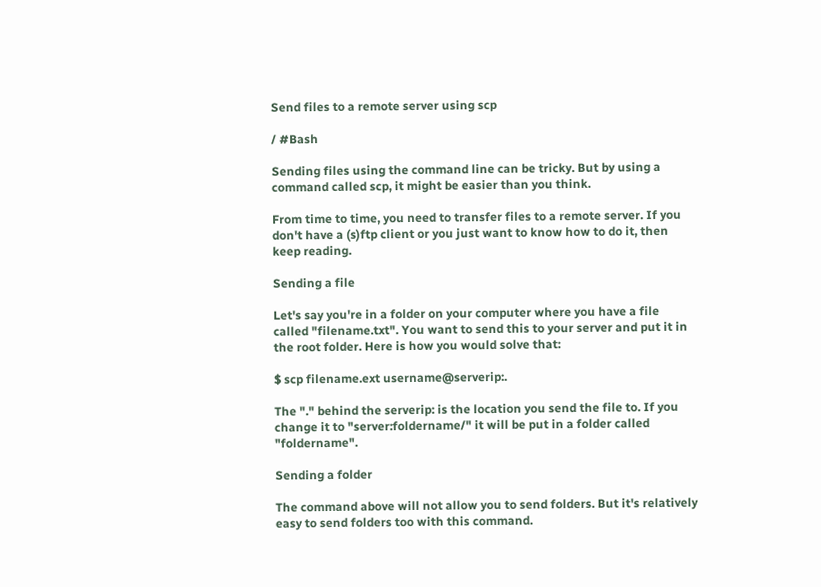Send files to a remote server using scp

/ #Bash

Sending files using the command line can be tricky. But by using a command called scp, it might be easier than you think.

From time to time, you need to transfer files to a remote server. If you don't have a (s)ftp client or you just want to know how to do it, then keep reading.

Sending a file

Let's say you're in a folder on your computer where you have a file called "filename.txt". You want to send this to your server and put it in the root folder. Here is how you would solve that:

$ scp filename.ext username@serverip:.

The "." behind the serverip: is the location you send the file to. If you change it to "server:foldername/" it will be put in a folder called "foldername".

Sending a folder

The command above will not allow you to send folders. But it's relatively easy to send folders too with this command.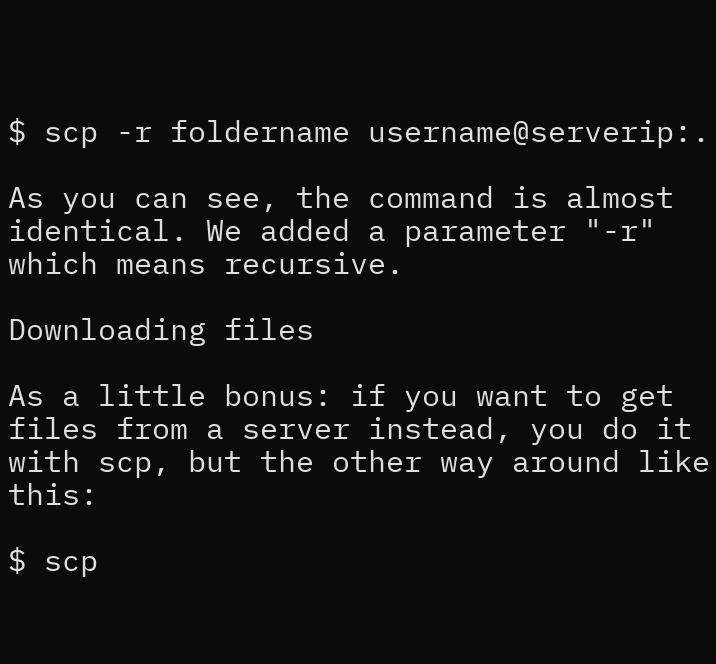$ scp -r foldername username@serverip:.

As you can see, the command is almost identical. We added a parameter "-r" which means recursive.

Downloading files

As a little bonus: if you want to get files from a server instead, you do it with scp, but the other way around like this:

$ scp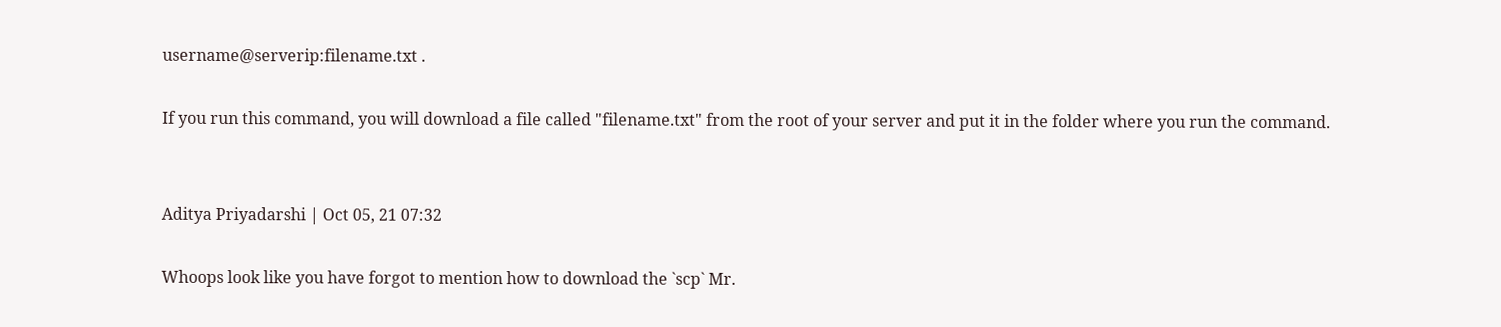username@serverip:filename.txt .

If you run this command, you will download a file called "filename.txt" from the root of your server and put it in the folder where you run the command.


Aditya Priyadarshi | Oct 05, 21 07:32

Whoops look like you have forgot to mention how to download the `scp` Mr.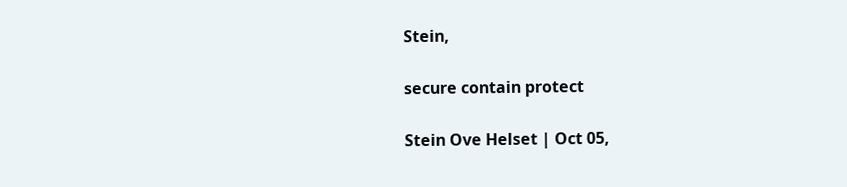Stein,

secure contain protect

Stein Ove Helset | Oct 05,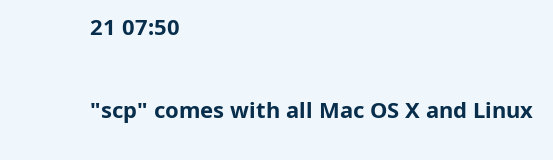21 07:50

"scp" comes with all Mac OS X and Linux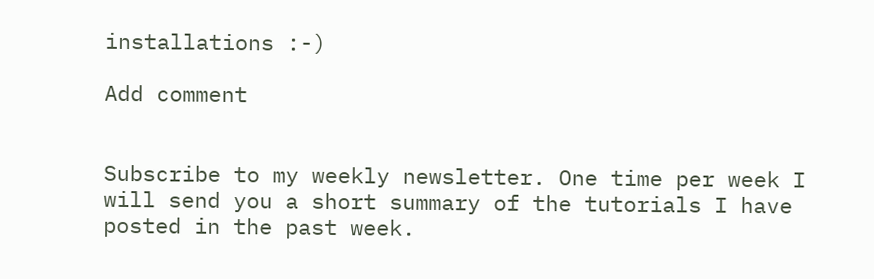installations :-)

Add comment


Subscribe to my weekly newsletter. One time per week I will send you a short summary of the tutorials I have posted in the past week.